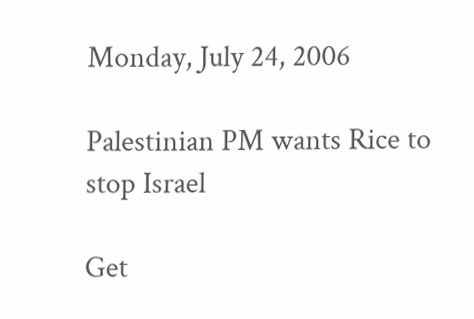Monday, July 24, 2006

Palestinian PM wants Rice to stop Israel

Get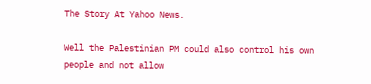The Story At Yahoo News.

Well the Palestinian PM could also control his own people and not allow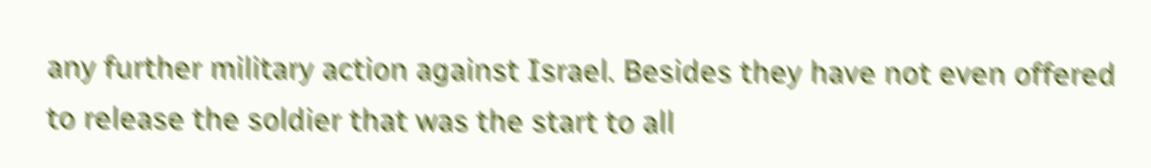any further military action against Israel. Besides they have not even offered to release the soldier that was the start to all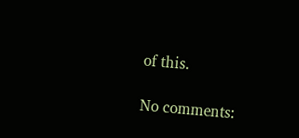of this.

No comments: